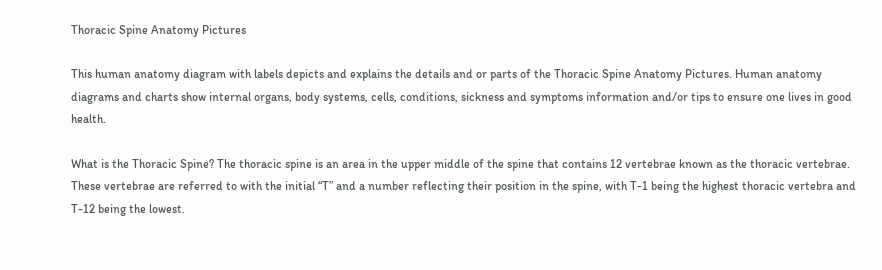Thoracic Spine Anatomy Pictures

This human anatomy diagram with labels depicts and explains the details and or parts of the Thoracic Spine Anatomy Pictures. Human anatomy diagrams and charts show internal organs, body systems, cells, conditions, sickness and symptoms information and/or tips to ensure one lives in good health.

What is the Thoracic Spine? The thoracic spine is an area in the upper middle of the spine that contains 12 vertebrae known as the thoracic vertebrae. These vertebrae are referred to with the initial “T” and a number reflecting their position in the spine, with T-1 being the highest thoracic vertebra and T-12 being the lowest.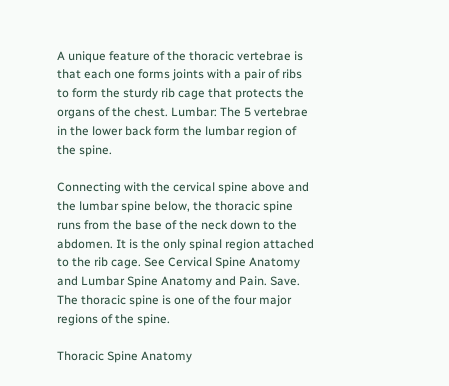A unique feature of the thoracic vertebrae is that each one forms joints with a pair of ribs to form the sturdy rib cage that protects the organs of the chest. Lumbar: The 5 vertebrae in the lower back form the lumbar region of the spine.

Connecting with the cervical spine above and the lumbar spine below, the thoracic spine runs from the base of the neck down to the abdomen. It is the only spinal region attached to the rib cage. See Cervical Spine Anatomy and Lumbar Spine Anatomy and Pain. Save. The thoracic spine is one of the four major regions of the spine.

Thoracic Spine Anatomy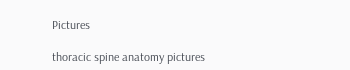Pictures

thoracic spine anatomy pictures